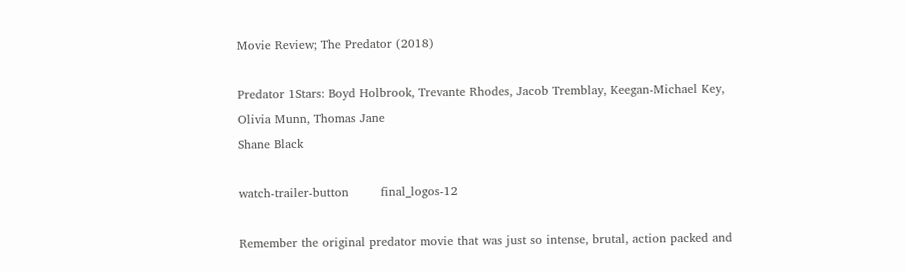Movie Review; The Predator (2018)

Predator 1Stars: Boyd Holbrook, Trevante Rhodes, Jacob Tremblay, Keegan-Michael Key, Olivia Munn, Thomas Jane
Shane Black

watch-trailer-button        final_logos-12

Remember the original predator movie that was just so intense, brutal, action packed and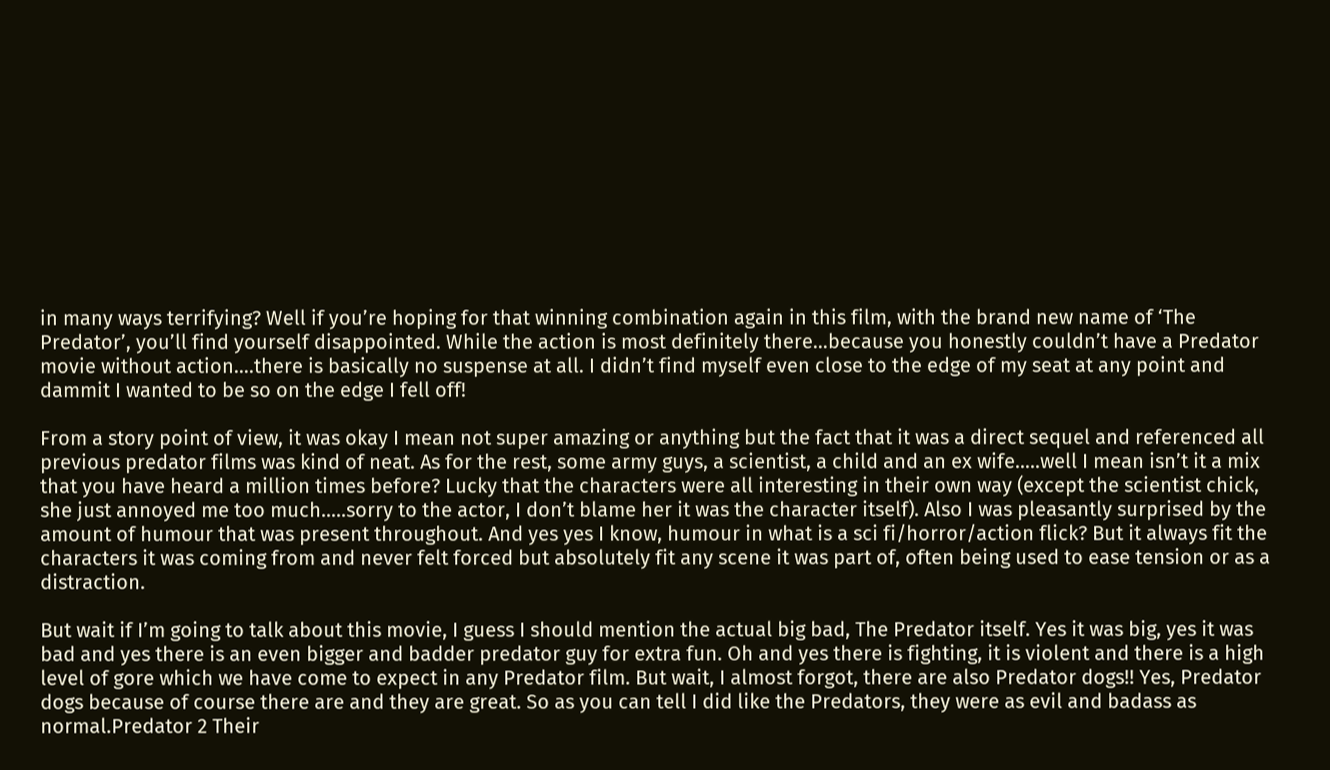in many ways terrifying? Well if you’re hoping for that winning combination again in this film, with the brand new name of ‘The Predator’, you’ll find yourself disappointed. While the action is most definitely there…because you honestly couldn’t have a Predator movie without action….there is basically no suspense at all. I didn’t find myself even close to the edge of my seat at any point and dammit I wanted to be so on the edge I fell off!

From a story point of view, it was okay I mean not super amazing or anything but the fact that it was a direct sequel and referenced all previous predator films was kind of neat. As for the rest, some army guys, a scientist, a child and an ex wife…..well I mean isn’t it a mix that you have heard a million times before? Lucky that the characters were all interesting in their own way (except the scientist chick, she just annoyed me too much…..sorry to the actor, I don’t blame her it was the character itself). Also I was pleasantly surprised by the amount of humour that was present throughout. And yes yes I know, humour in what is a sci fi/horror/action flick? But it always fit the characters it was coming from and never felt forced but absolutely fit any scene it was part of, often being used to ease tension or as a distraction.

But wait if I’m going to talk about this movie, I guess I should mention the actual big bad, The Predator itself. Yes it was big, yes it was bad and yes there is an even bigger and badder predator guy for extra fun. Oh and yes there is fighting, it is violent and there is a high level of gore which we have come to expect in any Predator film. But wait, I almost forgot, there are also Predator dogs!! Yes, Predator dogs because of course there are and they are great. So as you can tell I did like the Predators, they were as evil and badass as normal.Predator 2 Their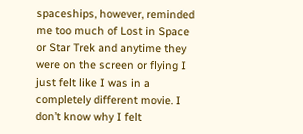spaceships, however, reminded me too much of Lost in Space or Star Trek and anytime they were on the screen or flying I just felt like I was in a completely different movie. I don’t know why I felt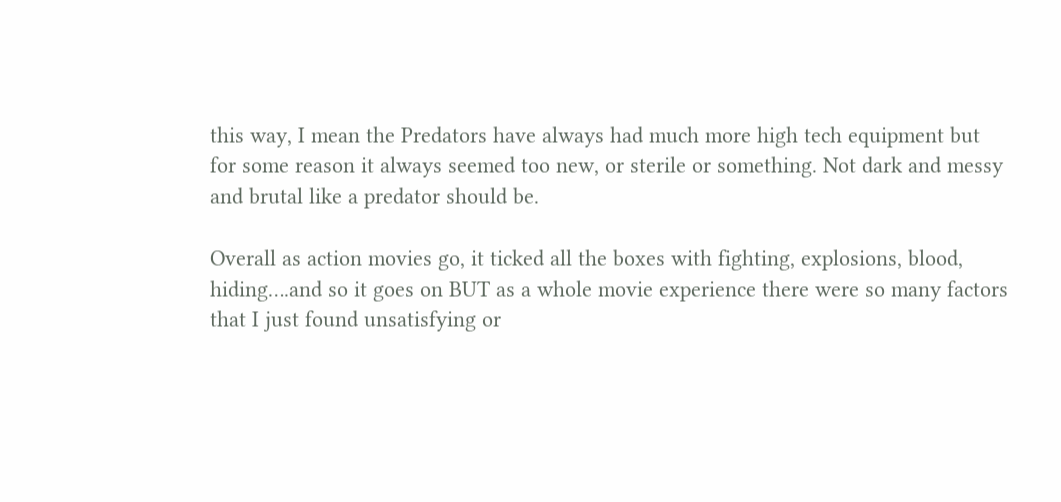this way, I mean the Predators have always had much more high tech equipment but for some reason it always seemed too new, or sterile or something. Not dark and messy and brutal like a predator should be.

Overall as action movies go, it ticked all the boxes with fighting, explosions, blood, hiding….and so it goes on BUT as a whole movie experience there were so many factors that I just found unsatisfying or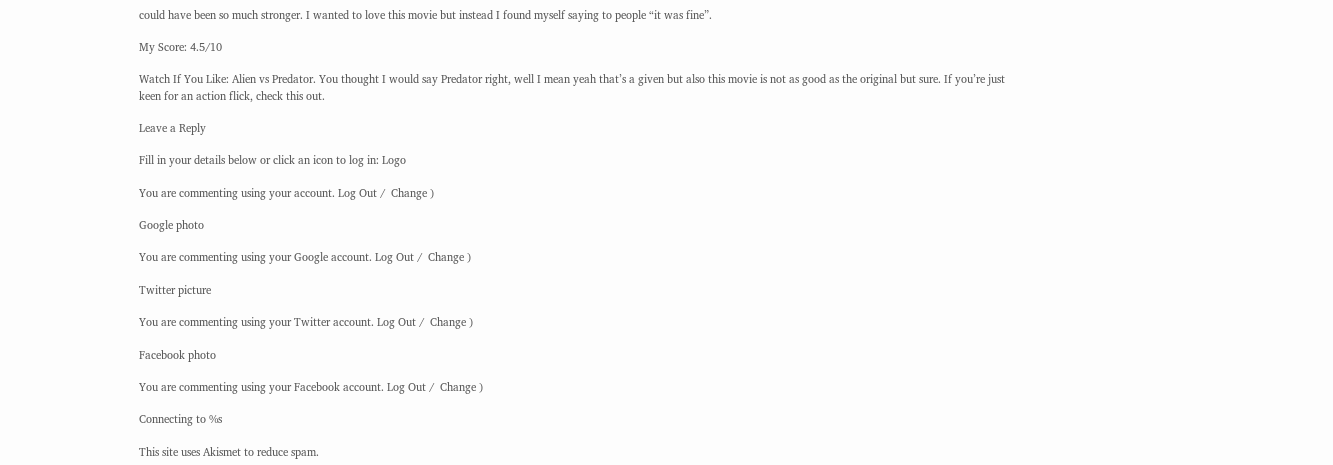could have been so much stronger. I wanted to love this movie but instead I found myself saying to people “it was fine”.

My Score: 4.5/10

Watch If You Like: Alien vs Predator. You thought I would say Predator right, well I mean yeah that’s a given but also this movie is not as good as the original but sure. If you’re just keen for an action flick, check this out.

Leave a Reply

Fill in your details below or click an icon to log in: Logo

You are commenting using your account. Log Out /  Change )

Google photo

You are commenting using your Google account. Log Out /  Change )

Twitter picture

You are commenting using your Twitter account. Log Out /  Change )

Facebook photo

You are commenting using your Facebook account. Log Out /  Change )

Connecting to %s

This site uses Akismet to reduce spam.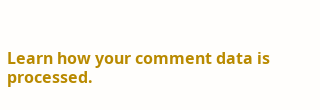Learn how your comment data is processed.